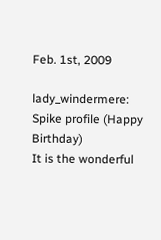Feb. 1st, 2009

lady_windermere: Spike profile (Happy Birthday)
It is the wonderful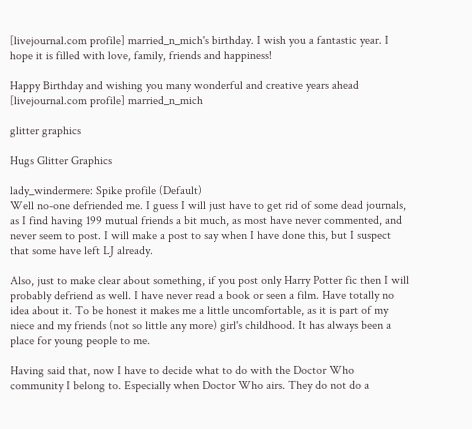[livejournal.com profile] married_n_mich's birthday. I wish you a fantastic year. I hope it is filled with love, family, friends and happiness!

Happy Birthday and wishing you many wonderful and creative years ahead [livejournal.com profile] married_n_mich

glitter graphics

Hugs Glitter Graphics

lady_windermere: Spike profile (Default)
Well no-one defriended me. I guess I will just have to get rid of some dead journals, as I find having 199 mutual friends a bit much, as most have never commented, and never seem to post. I will make a post to say when I have done this, but I suspect that some have left LJ already.

Also, just to make clear about something, if you post only Harry Potter fic then I will probably defriend as well. I have never read a book or seen a film. Have totally no idea about it. To be honest it makes me a little uncomfortable, as it is part of my niece and my friends (not so little any more) girl's childhood. It has always been a place for young people to me.

Having said that, now I have to decide what to do with the Doctor Who community I belong to. Especially when Doctor Who airs. They do not do a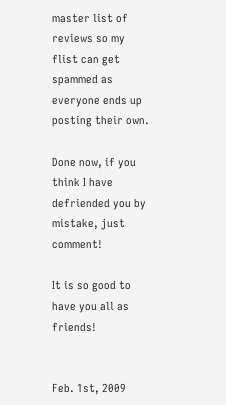master list of reviews so my flist can get spammed as everyone ends up posting their own.

Done now, if you think I have defriended you by mistake, just comment!

It is so good to have you all as friends!


Feb. 1st, 2009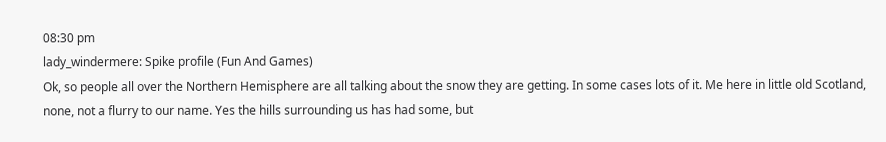08:30 pm
lady_windermere: Spike profile (Fun And Games)
Ok, so people all over the Northern Hemisphere are all talking about the snow they are getting. In some cases lots of it. Me here in little old Scotland, none, not a flurry to our name. Yes the hills surrounding us has had some, but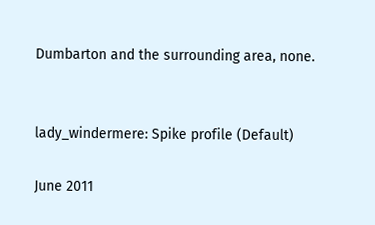Dumbarton and the surrounding area, none.


lady_windermere: Spike profile (Default)

June 2011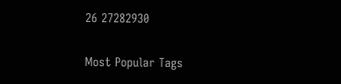26 27282930

Most Popular Tags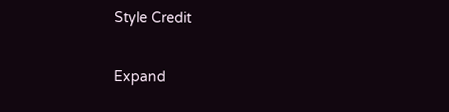Style Credit

Expand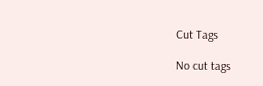Cut Tags

No cut tags